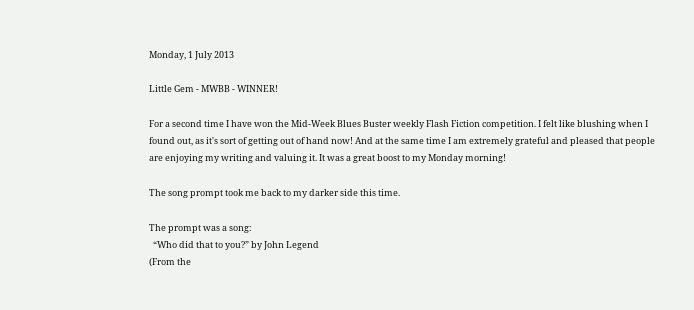Monday, 1 July 2013

Little Gem - MWBB - WINNER!

For a second time I have won the Mid-Week Blues Buster weekly Flash Fiction competition. I felt like blushing when I found out, as it's sort of getting out of hand now! And at the same time I am extremely grateful and pleased that people are enjoying my writing and valuing it. It was a great boost to my Monday morning!

The song prompt took me back to my darker side this time.

The prompt was a song:
  “Who did that to you?” by John Legend
(From the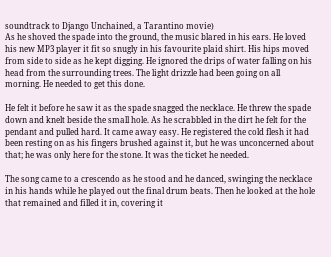soundtrack to Django Unchained, a Tarantino movie)
As he shoved the spade into the ground, the music blared in his ears. He loved his new MP3 player it fit so snugly in his favourite plaid shirt. His hips moved from side to side as he kept digging. He ignored the drips of water falling on his head from the surrounding trees. The light drizzle had been going on all morning. He needed to get this done.

He felt it before he saw it as the spade snagged the necklace. He threw the spade down and knelt beside the small hole. As he scrabbled in the dirt he felt for the pendant and pulled hard. It came away easy. He registered the cold flesh it had been resting on as his fingers brushed against it, but he was unconcerned about that; he was only here for the stone. It was the ticket he needed.

The song came to a crescendo as he stood and he danced, swinging the necklace in his hands while he played out the final drum beats. Then he looked at the hole that remained and filled it in, covering it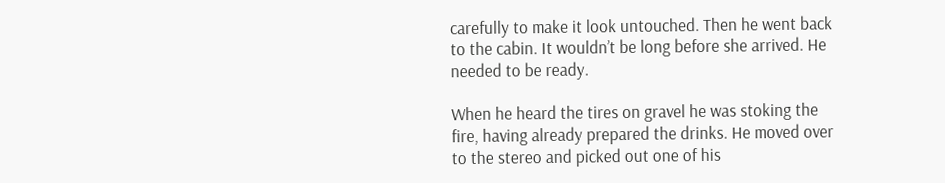carefully to make it look untouched. Then he went back to the cabin. It wouldn’t be long before she arrived. He needed to be ready.

When he heard the tires on gravel he was stoking the fire, having already prepared the drinks. He moved over to the stereo and picked out one of his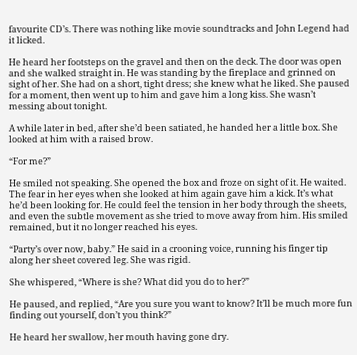favourite CD’s. There was nothing like movie soundtracks and John Legend had it licked.

He heard her footsteps on the gravel and then on the deck. The door was open and she walked straight in. He was standing by the fireplace and grinned on sight of her. She had on a short, tight dress; she knew what he liked. She paused for a moment, then went up to him and gave him a long kiss. She wasn’t messing about tonight.

A while later in bed, after she’d been satiated, he handed her a little box. She looked at him with a raised brow.

“For me?”

He smiled not speaking. She opened the box and froze on sight of it. He waited. The fear in her eyes when she looked at him again gave him a kick. It’s what he’d been looking for. He could feel the tension in her body through the sheets, and even the subtle movement as she tried to move away from him. His smiled remained, but it no longer reached his eyes.

“Party’s over now, baby.” He said in a crooning voice, running his finger tip along her sheet covered leg. She was rigid.

She whispered, “Where is she? What did you do to her?”

He paused, and replied, “Are you sure you want to know? It’ll be much more fun finding out yourself, don’t you think?”

He heard her swallow, her mouth having gone dry.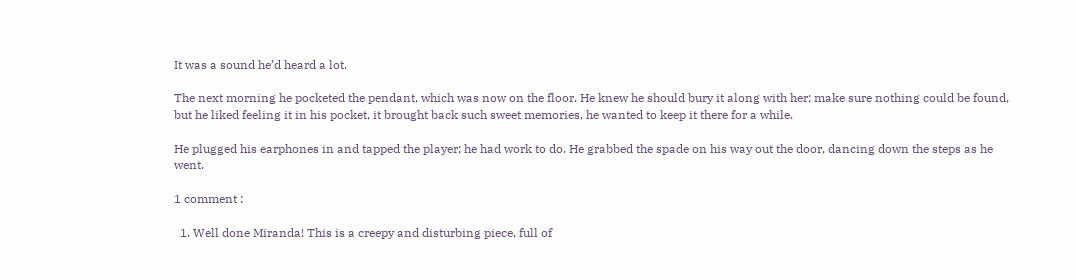It was a sound he’d heard a lot.

The next morning he pocketed the pendant, which was now on the floor. He knew he should bury it along with her; make sure nothing could be found, but he liked feeling it in his pocket, it brought back such sweet memories, he wanted to keep it there for a while.

He plugged his earphones in and tapped the player; he had work to do. He grabbed the spade on his way out the door, dancing down the steps as he went.

1 comment :

  1. Well done Miranda! This is a creepy and disturbing piece, full of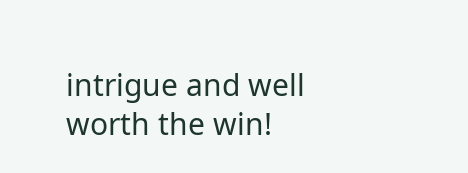intrigue and well worth the win!